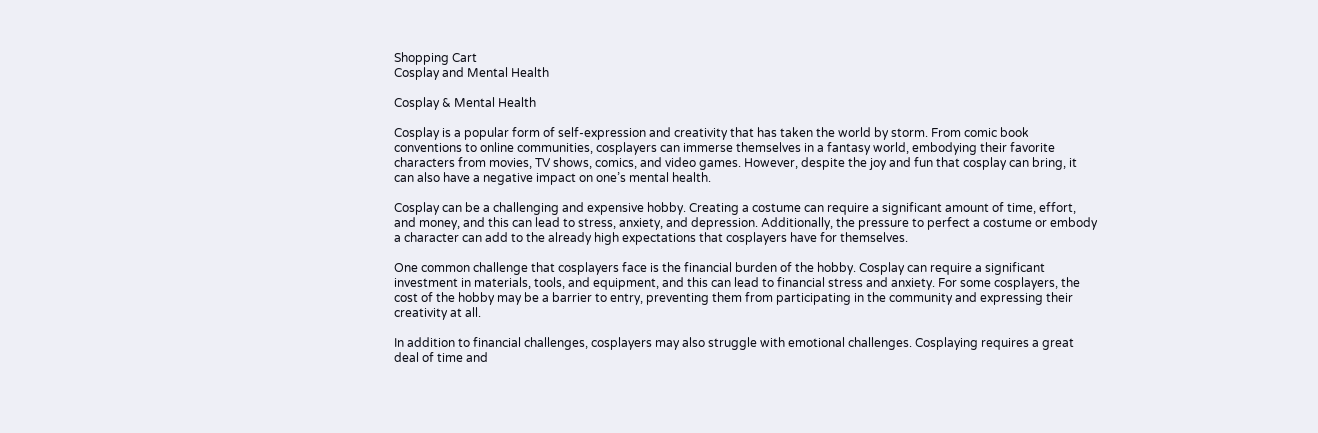Shopping Cart
Cosplay and Mental Health

Cosplay & Mental Health

Cosplay is a popular form of self-expression and creativity that has taken the world by storm. From comic book conventions to online communities, cosplayers can immerse themselves in a fantasy world, embodying their favorite characters from movies, TV shows, comics, and video games. However, despite the joy and fun that cosplay can bring, it can also have a negative impact on one’s mental health.

Cosplay can be a challenging and expensive hobby. Creating a costume can require a significant amount of time, effort, and money, and this can lead to stress, anxiety, and depression. Additionally, the pressure to perfect a costume or embody a character can add to the already high expectations that cosplayers have for themselves.

One common challenge that cosplayers face is the financial burden of the hobby. Cosplay can require a significant investment in materials, tools, and equipment, and this can lead to financial stress and anxiety. For some cosplayers, the cost of the hobby may be a barrier to entry, preventing them from participating in the community and expressing their creativity at all.

In addition to financial challenges, cosplayers may also struggle with emotional challenges. Cosplaying requires a great deal of time and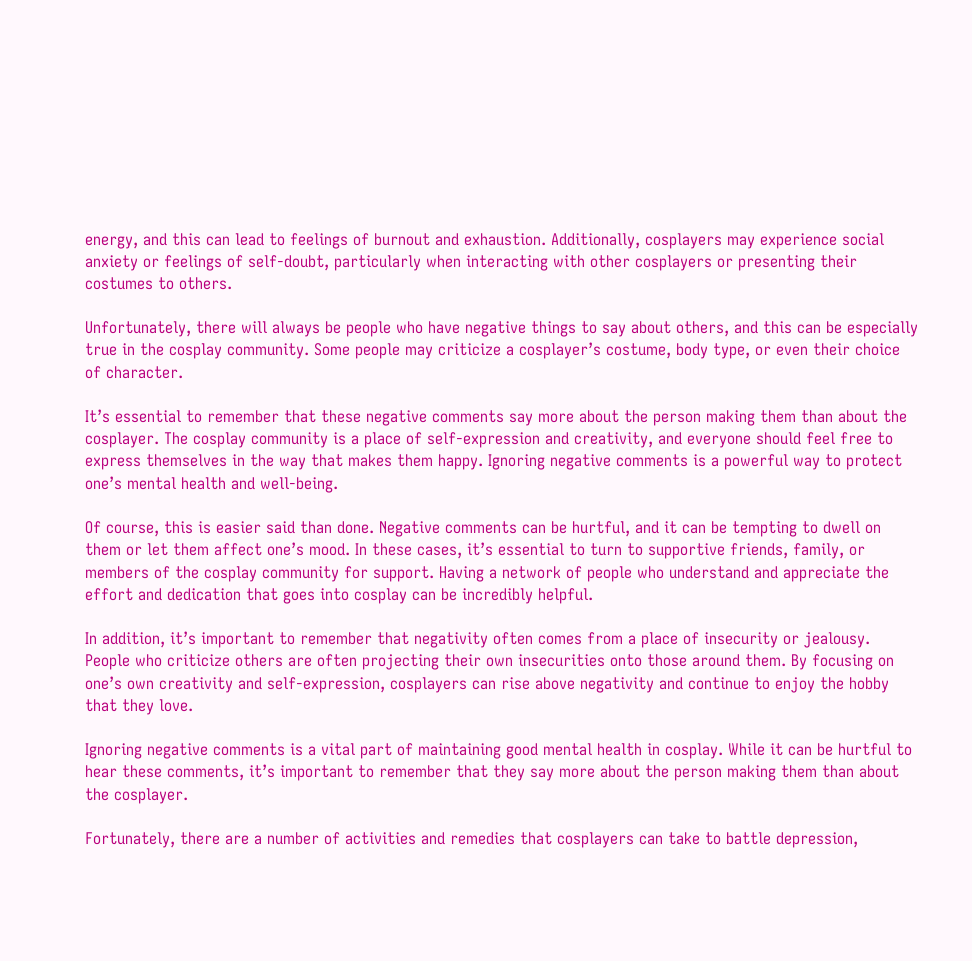energy, and this can lead to feelings of burnout and exhaustion. Additionally, cosplayers may experience social anxiety or feelings of self-doubt, particularly when interacting with other cosplayers or presenting their costumes to others.

Unfortunately, there will always be people who have negative things to say about others, and this can be especially true in the cosplay community. Some people may criticize a cosplayer’s costume, body type, or even their choice of character.

It’s essential to remember that these negative comments say more about the person making them than about the cosplayer. The cosplay community is a place of self-expression and creativity, and everyone should feel free to express themselves in the way that makes them happy. Ignoring negative comments is a powerful way to protect one’s mental health and well-being.

Of course, this is easier said than done. Negative comments can be hurtful, and it can be tempting to dwell on them or let them affect one’s mood. In these cases, it’s essential to turn to supportive friends, family, or members of the cosplay community for support. Having a network of people who understand and appreciate the effort and dedication that goes into cosplay can be incredibly helpful.

In addition, it’s important to remember that negativity often comes from a place of insecurity or jealousy. People who criticize others are often projecting their own insecurities onto those around them. By focusing on one’s own creativity and self-expression, cosplayers can rise above negativity and continue to enjoy the hobby that they love.

Ignoring negative comments is a vital part of maintaining good mental health in cosplay. While it can be hurtful to hear these comments, it’s important to remember that they say more about the person making them than about the cosplayer.

Fortunately, there are a number of activities and remedies that cosplayers can take to battle depression,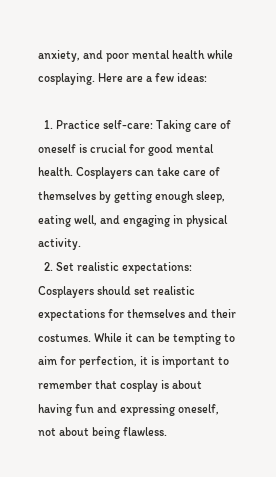anxiety, and poor mental health while cosplaying. Here are a few ideas:

  1. Practice self-care: Taking care of oneself is crucial for good mental health. Cosplayers can take care of themselves by getting enough sleep, eating well, and engaging in physical activity.
  2. Set realistic expectations: Cosplayers should set realistic expectations for themselves and their costumes. While it can be tempting to aim for perfection, it is important to remember that cosplay is about having fun and expressing oneself, not about being flawless.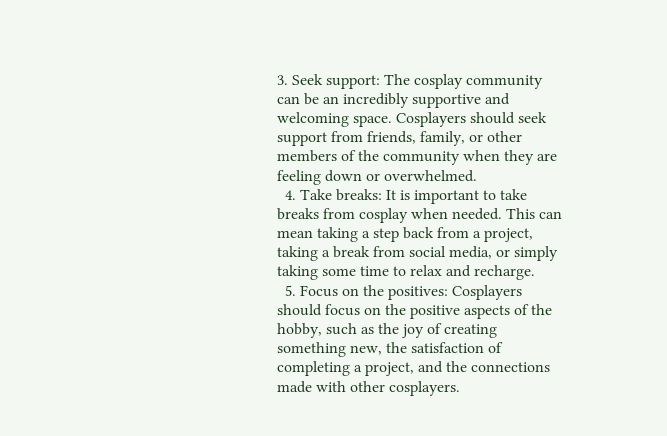3. Seek support: The cosplay community can be an incredibly supportive and welcoming space. Cosplayers should seek support from friends, family, or other members of the community when they are feeling down or overwhelmed.
  4. Take breaks: It is important to take breaks from cosplay when needed. This can mean taking a step back from a project, taking a break from social media, or simply taking some time to relax and recharge.
  5. Focus on the positives: Cosplayers should focus on the positive aspects of the hobby, such as the joy of creating something new, the satisfaction of completing a project, and the connections made with other cosplayers.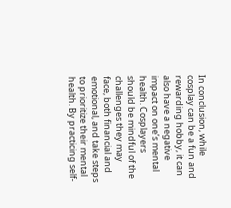In conclusion, while cosplay can be a fun and rewarding hobby, it can also have a negative impact on one’s mental health. Cosplayers should be mindful of the challenges they may face, both financial and emotional, and take steps to prioritize their mental health. By practicing self-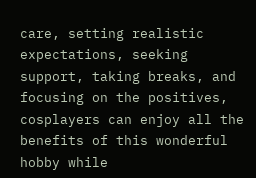care, setting realistic expectations, seeking support, taking breaks, and focusing on the positives, cosplayers can enjoy all the benefits of this wonderful hobby while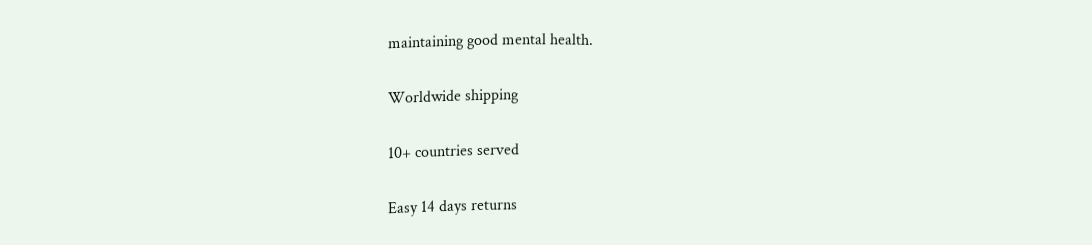maintaining good mental health.

Worldwide shipping

10+ countries served

Easy 14 days returns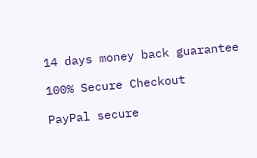14 days money back guarantee

100% Secure Checkout

PayPal secure